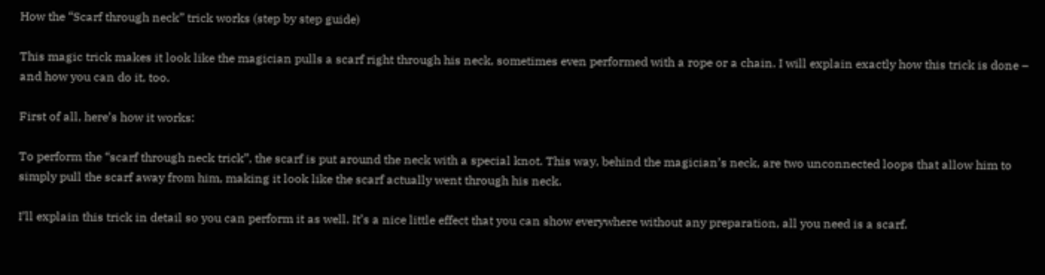How the “Scarf through neck” trick works (step by step guide)

This magic trick makes it look like the magician pulls a scarf right through his neck, sometimes even performed with a rope or a chain. I will explain exactly how this trick is done – and how you can do it, too.

First of all, here’s how it works:

To perform the “scarf through neck trick”, the scarf is put around the neck with a special knot. This way, behind the magician’s neck, are two unconnected loops that allow him to simply pull the scarf away from him, making it look like the scarf actually went through his neck.

I’ll explain this trick in detail so you can perform it as well. It’s a nice little effect that you can show everywhere without any preparation, all you need is a scarf.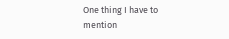One thing I have to mention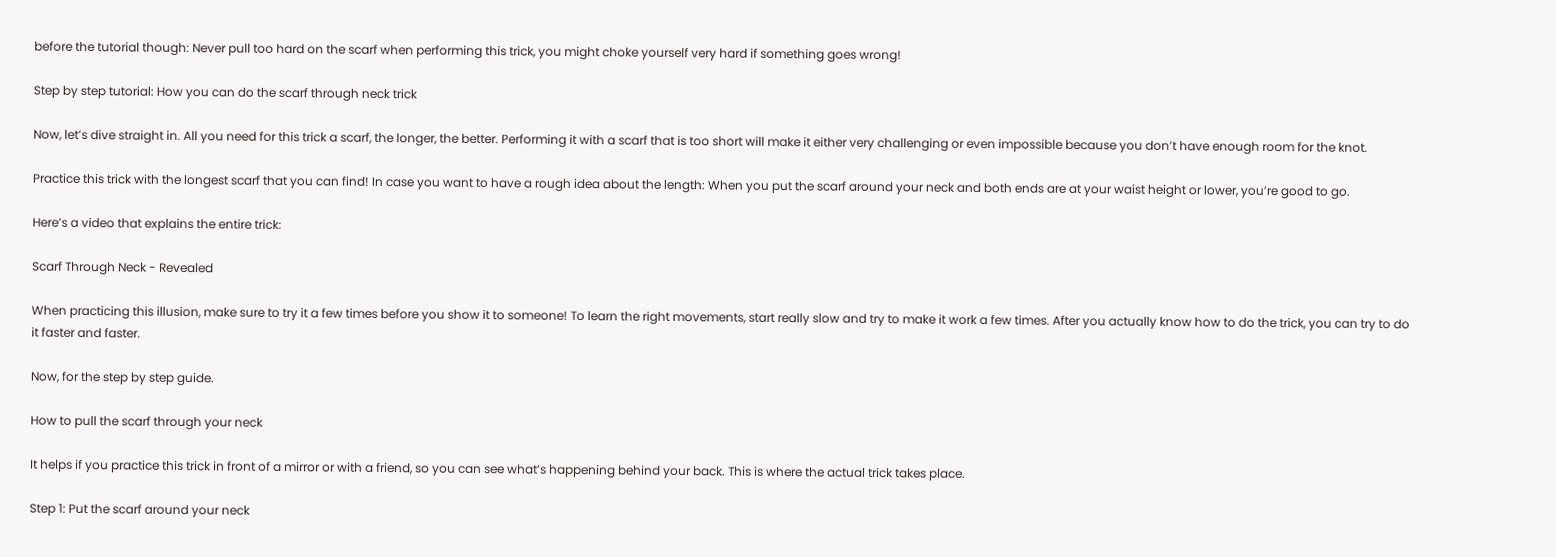before the tutorial though: Never pull too hard on the scarf when performing this trick, you might choke yourself very hard if something goes wrong!

Step by step tutorial: How you can do the scarf through neck trick

Now, let’s dive straight in. All you need for this trick a scarf, the longer, the better. Performing it with a scarf that is too short will make it either very challenging or even impossible because you don’t have enough room for the knot.

Practice this trick with the longest scarf that you can find! In case you want to have a rough idea about the length: When you put the scarf around your neck and both ends are at your waist height or lower, you’re good to go.

Here’s a video that explains the entire trick:

Scarf Through Neck - Revealed

When practicing this illusion, make sure to try it a few times before you show it to someone! To learn the right movements, start really slow and try to make it work a few times. After you actually know how to do the trick, you can try to do it faster and faster.

Now, for the step by step guide.

How to pull the scarf through your neck

It helps if you practice this trick in front of a mirror or with a friend, so you can see what’s happening behind your back. This is where the actual trick takes place.

Step 1: Put the scarf around your neck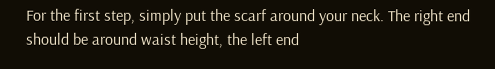For the first step, simply put the scarf around your neck. The right end should be around waist height, the left end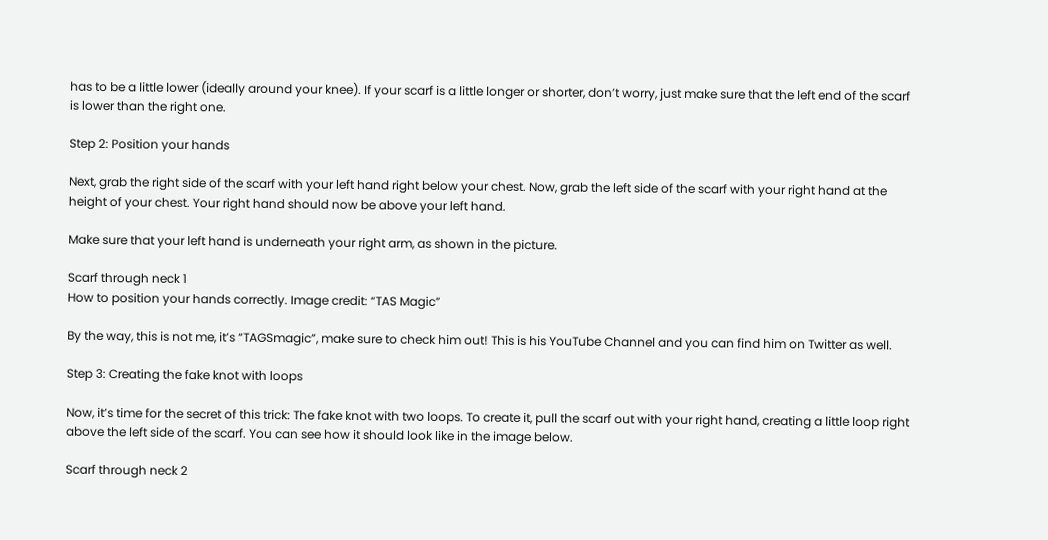has to be a little lower (ideally around your knee). If your scarf is a little longer or shorter, don’t worry, just make sure that the left end of the scarf is lower than the right one.

Step 2: Position your hands

Next, grab the right side of the scarf with your left hand right below your chest. Now, grab the left side of the scarf with your right hand at the height of your chest. Your right hand should now be above your left hand.

Make sure that your left hand is underneath your right arm, as shown in the picture.

Scarf through neck 1
How to position your hands correctly. Image credit: “TAS Magic”

By the way, this is not me, it’s “TAGSmagic”, make sure to check him out! This is his YouTube Channel and you can find him on Twitter as well.

Step 3: Creating the fake knot with loops

Now, it’s time for the secret of this trick: The fake knot with two loops. To create it, pull the scarf out with your right hand, creating a little loop right above the left side of the scarf. You can see how it should look like in the image below.

Scarf through neck 2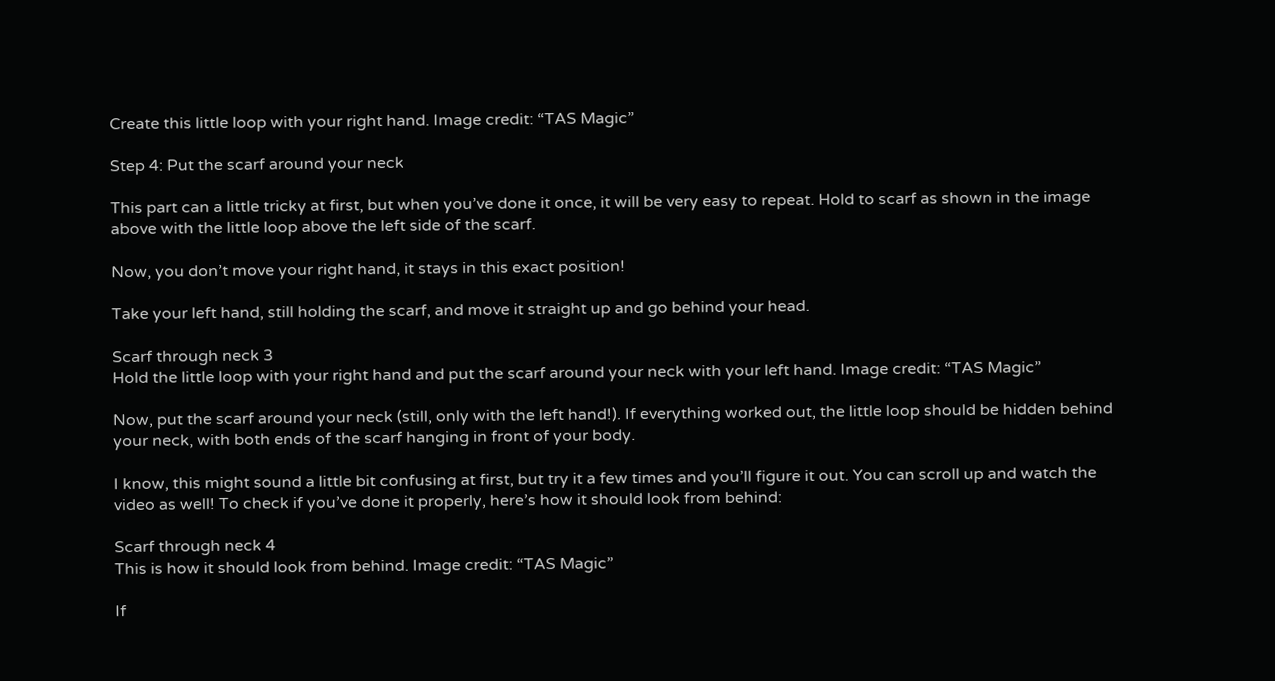Create this little loop with your right hand. Image credit: “TAS Magic”

Step 4: Put the scarf around your neck

This part can a little tricky at first, but when you’ve done it once, it will be very easy to repeat. Hold to scarf as shown in the image above with the little loop above the left side of the scarf.

Now, you don’t move your right hand, it stays in this exact position!

Take your left hand, still holding the scarf, and move it straight up and go behind your head.

Scarf through neck 3
Hold the little loop with your right hand and put the scarf around your neck with your left hand. Image credit: “TAS Magic”

Now, put the scarf around your neck (still, only with the left hand!). If everything worked out, the little loop should be hidden behind your neck, with both ends of the scarf hanging in front of your body.

I know, this might sound a little bit confusing at first, but try it a few times and you’ll figure it out. You can scroll up and watch the video as well! To check if you’ve done it properly, here’s how it should look from behind:

Scarf through neck 4
This is how it should look from behind. Image credit: “TAS Magic”

If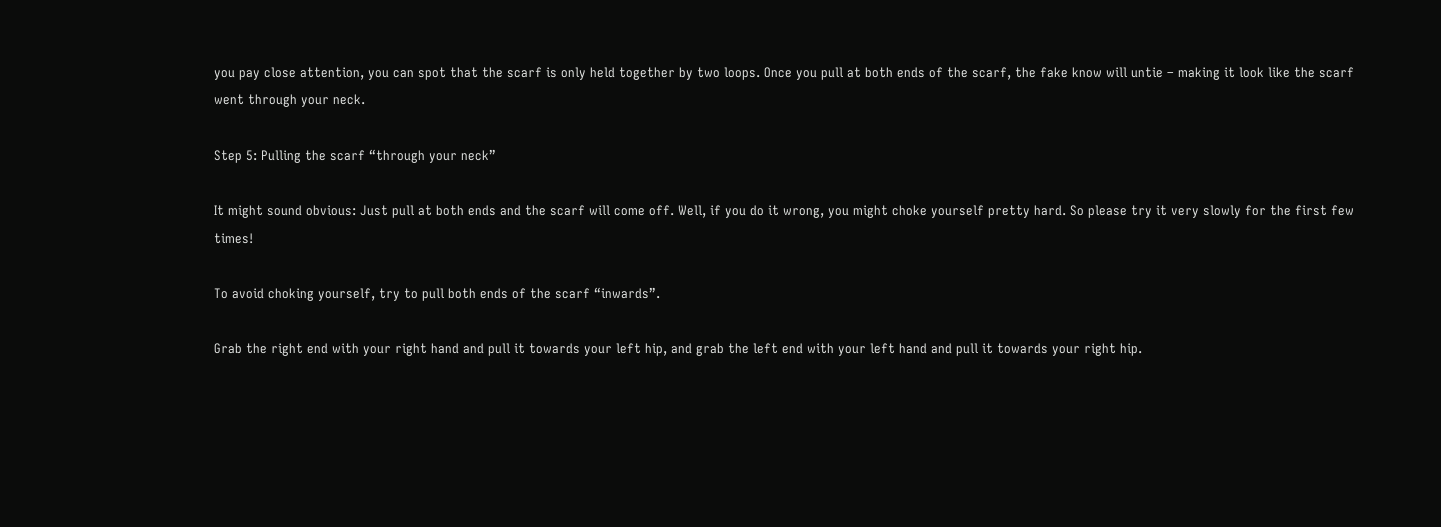you pay close attention, you can spot that the scarf is only held together by two loops. Once you pull at both ends of the scarf, the fake know will untie – making it look like the scarf went through your neck.

Step 5: Pulling the scarf “through your neck”

It might sound obvious: Just pull at both ends and the scarf will come off. Well, if you do it wrong, you might choke yourself pretty hard. So please try it very slowly for the first few times!

To avoid choking yourself, try to pull both ends of the scarf “inwards”.

Grab the right end with your right hand and pull it towards your left hip, and grab the left end with your left hand and pull it towards your right hip.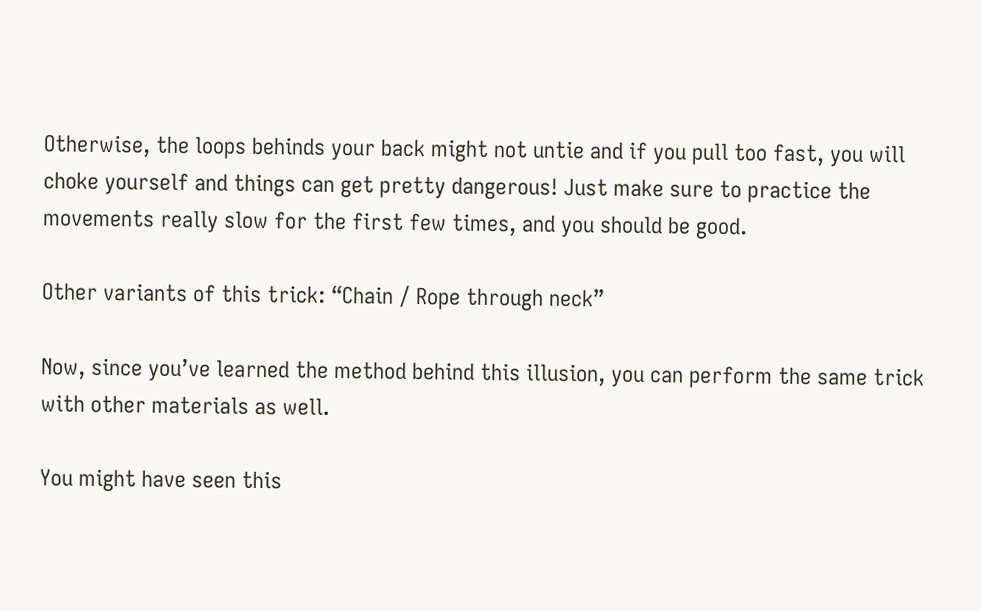Otherwise, the loops behinds your back might not untie and if you pull too fast, you will choke yourself and things can get pretty dangerous! Just make sure to practice the movements really slow for the first few times, and you should be good.

Other variants of this trick: “Chain / Rope through neck”

Now, since you’ve learned the method behind this illusion, you can perform the same trick with other materials as well.

You might have seen this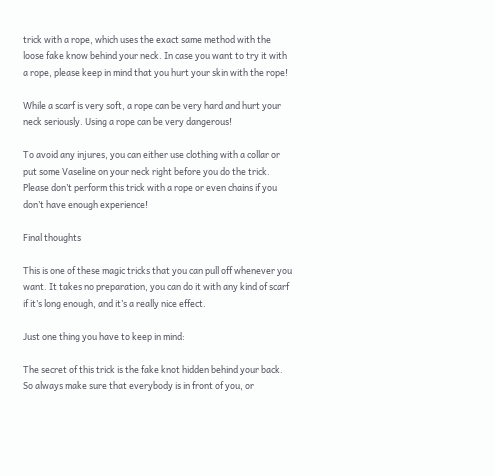trick with a rope, which uses the exact same method with the loose fake know behind your neck. In case you want to try it with a rope, please keep in mind that you hurt your skin with the rope!

While a scarf is very soft, a rope can be very hard and hurt your neck seriously. Using a rope can be very dangerous!

To avoid any injures, you can either use clothing with a collar or put some Vaseline on your neck right before you do the trick. Please don’t perform this trick with a rope or even chains if you don’t have enough experience!

Final thoughts

This is one of these magic tricks that you can pull off whenever you want. It takes no preparation, you can do it with any kind of scarf if it’s long enough, and it’s a really nice effect.

Just one thing you have to keep in mind:

The secret of this trick is the fake knot hidden behind your back. So always make sure that everybody is in front of you, or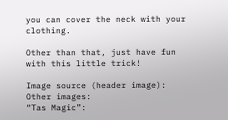you can cover the neck with your clothing.

Other than that, just have fun with this little trick!

Image source (header image):
Other images:
“Tas Magic”: